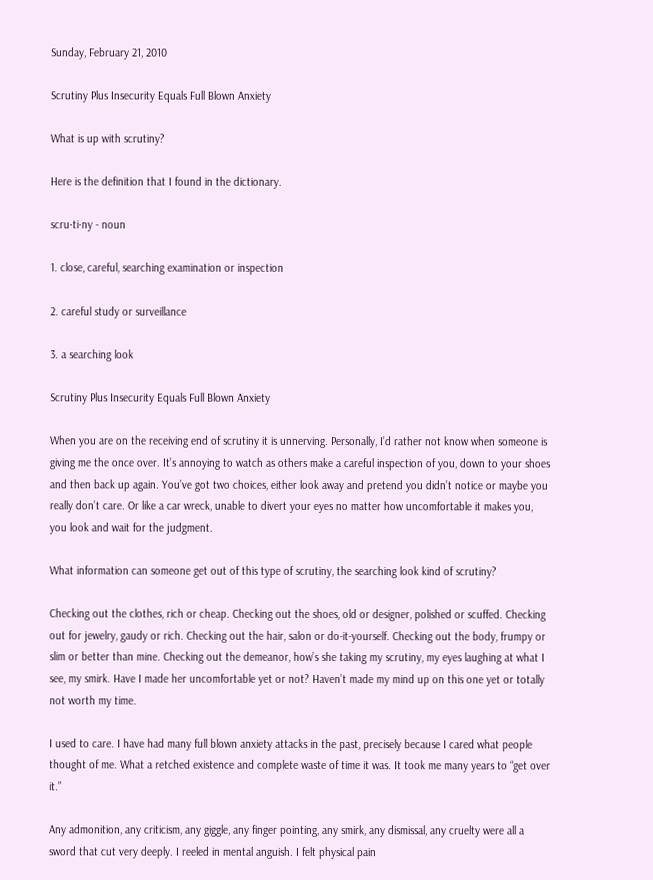Sunday, February 21, 2010

Scrutiny Plus Insecurity Equals Full Blown Anxiety

What is up with scrutiny?

Here is the definition that I found in the dictionary.

scru·ti·ny - noun

1. close, careful, searching examination or inspection

2. careful study or surveillance

3. a searching look

Scrutiny Plus Insecurity Equals Full Blown Anxiety

When you are on the receiving end of scrutiny it is unnerving. Personally, I’d rather not know when someone is giving me the once over. It’s annoying to watch as others make a careful inspection of you, down to your shoes and then back up again. You’ve got two choices, either look away and pretend you didn’t notice or maybe you really don’t care. Or like a car wreck, unable to divert your eyes no matter how uncomfortable it makes you, you look and wait for the judgment.

What information can someone get out of this type of scrutiny, the searching look kind of scrutiny?

Checking out the clothes, rich or cheap. Checking out the shoes, old or designer, polished or scuffed. Checking out for jewelry, gaudy or rich. Checking out the hair, salon or do-it-yourself. Checking out the body, frumpy or slim or better than mine. Checking out the demeanor, how’s she taking my scrutiny, my eyes laughing at what I see, my smirk. Have I made her uncomfortable yet or not? Haven’t made my mind up on this one yet or totally not worth my time.

I used to care. I have had many full blown anxiety attacks in the past, precisely because I cared what people thought of me. What a retched existence and complete waste of time it was. It took me many years to “get over it.”

Any admonition, any criticism, any giggle, any finger pointing, any smirk, any dismissal, any cruelty were all a sword that cut very deeply. I reeled in mental anguish. I felt physical pain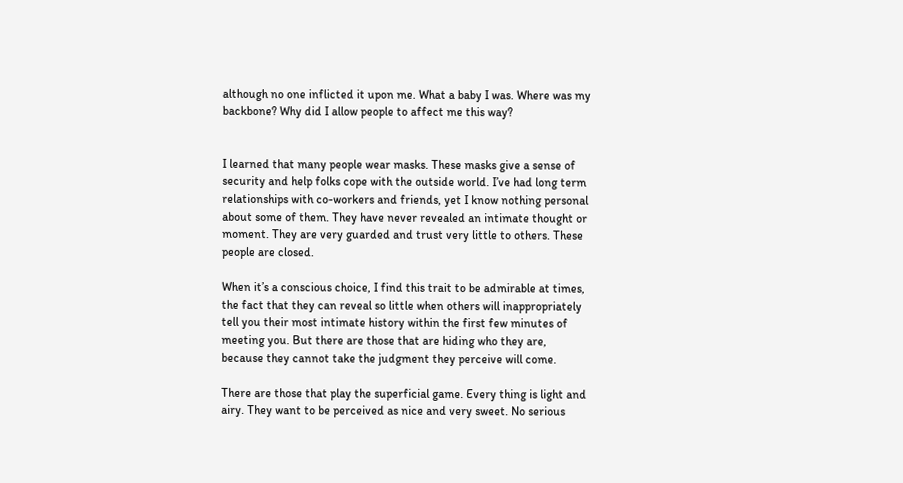although no one inflicted it upon me. What a baby I was. Where was my backbone? Why did I allow people to affect me this way?


I learned that many people wear masks. These masks give a sense of security and help folks cope with the outside world. I’ve had long term relationships with co-workers and friends, yet I know nothing personal about some of them. They have never revealed an intimate thought or moment. They are very guarded and trust very little to others. These people are closed.

When it’s a conscious choice, I find this trait to be admirable at times, the fact that they can reveal so little when others will inappropriately tell you their most intimate history within the first few minutes of meeting you. But there are those that are hiding who they are, because they cannot take the judgment they perceive will come.

There are those that play the superficial game. Every thing is light and airy. They want to be perceived as nice and very sweet. No serious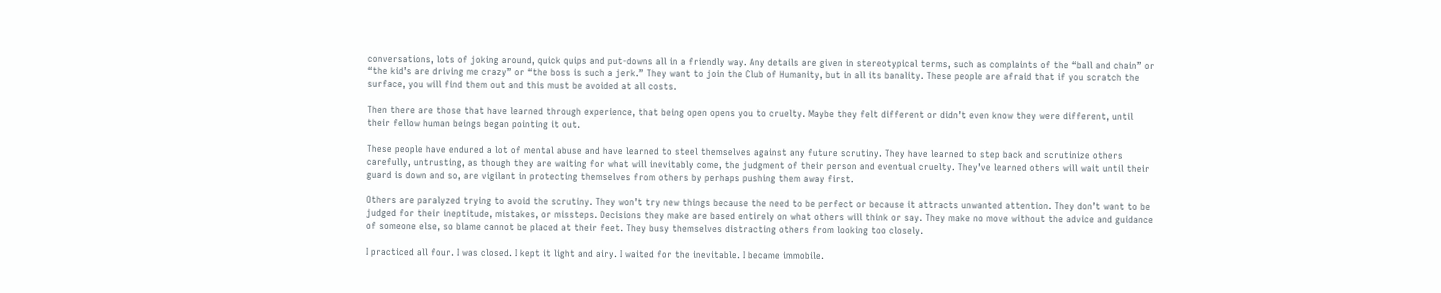conversations, lots of joking around, quick quips and put-downs all in a friendly way. Any details are given in stereotypical terms, such as complaints of the “ball and chain” or “the kid’s are driving me crazy” or “the boss is such a jerk.” They want to join the Club of Humanity, but in all its banality. These people are afraid that if you scratch the surface, you will find them out and this must be avoided at all costs.

Then there are those that have learned through experience, that being open opens you to cruelty. Maybe they felt different or didn’t even know they were different, until their fellow human beings began pointing it out.

These people have endured a lot of mental abuse and have learned to steel themselves against any future scrutiny. They have learned to step back and scrutinize others carefully, untrusting, as though they are waiting for what will inevitably come, the judgment of their person and eventual cruelty. They’ve learned others will wait until their guard is down and so, are vigilant in protecting themselves from others by perhaps pushing them away first.

Others are paralyzed trying to avoid the scrutiny. They won’t try new things because the need to be perfect or because it attracts unwanted attention. They don’t want to be judged for their ineptitude, mistakes, or missteps. Decisions they make are based entirely on what others will think or say. They make no move without the advice and guidance of someone else, so blame cannot be placed at their feet. They busy themselves distracting others from looking too closely.

I practiced all four. I was closed. I kept it light and airy. I waited for the inevitable. I became immobile.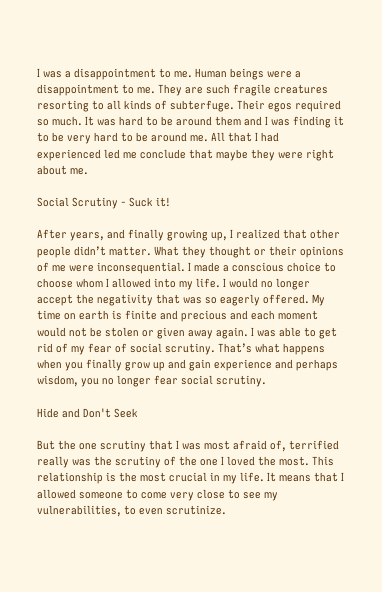I was a disappointment to me. Human beings were a disappointment to me. They are such fragile creatures resorting to all kinds of subterfuge. Their egos required so much. It was hard to be around them and I was finding it to be very hard to be around me. All that I had experienced led me conclude that maybe they were right about me.

Social Scrutiny - Suck it!

After years, and finally growing up, I realized that other people didn’t matter. What they thought or their opinions of me were inconsequential. I made a conscious choice to choose whom I allowed into my life. I would no longer accept the negativity that was so eagerly offered. My time on earth is finite and precious and each moment would not be stolen or given away again. I was able to get rid of my fear of social scrutiny. That’s what happens when you finally grow up and gain experience and perhaps wisdom, you no longer fear social scrutiny.

Hide and Don't Seek

But the one scrutiny that I was most afraid of, terrified really was the scrutiny of the one I loved the most. This relationship is the most crucial in my life. It means that I allowed someone to come very close to see my vulnerabilities, to even scrutinize.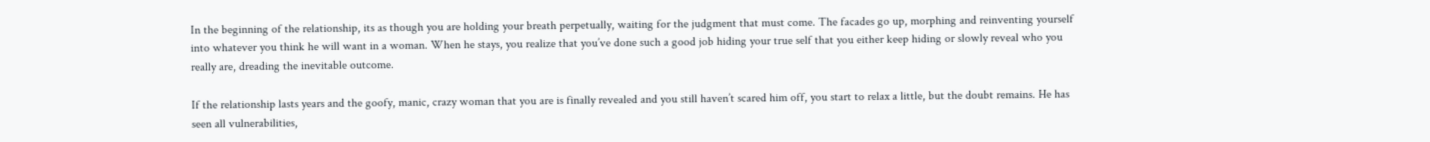In the beginning of the relationship, its as though you are holding your breath perpetually, waiting for the judgment that must come. The facades go up, morphing and reinventing yourself into whatever you think he will want in a woman. When he stays, you realize that you’ve done such a good job hiding your true self that you either keep hiding or slowly reveal who you really are, dreading the inevitable outcome.

If the relationship lasts years and the goofy, manic, crazy woman that you are is finally revealed and you still haven’t scared him off, you start to relax a little, but the doubt remains. He has seen all vulnerabilities,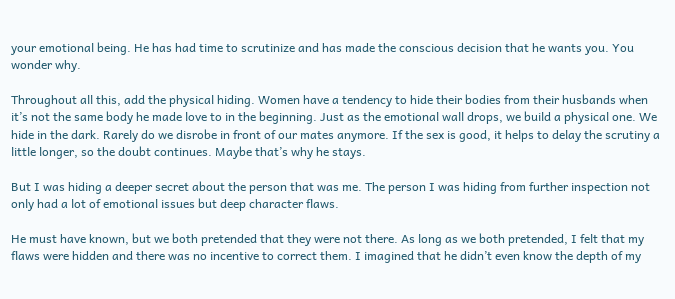your emotional being. He has had time to scrutinize and has made the conscious decision that he wants you. You wonder why.

Throughout all this, add the physical hiding. Women have a tendency to hide their bodies from their husbands when it’s not the same body he made love to in the beginning. Just as the emotional wall drops, we build a physical one. We hide in the dark. Rarely do we disrobe in front of our mates anymore. If the sex is good, it helps to delay the scrutiny a little longer, so the doubt continues. Maybe that’s why he stays.

But I was hiding a deeper secret about the person that was me. The person I was hiding from further inspection not only had a lot of emotional issues but deep character flaws.

He must have known, but we both pretended that they were not there. As long as we both pretended, I felt that my flaws were hidden and there was no incentive to correct them. I imagined that he didn’t even know the depth of my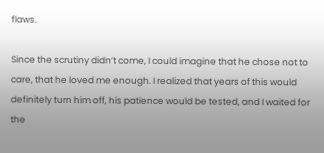flaws.

Since the scrutiny didn’t come, I could imagine that he chose not to care, that he loved me enough. I realized that years of this would definitely turn him off, his patience would be tested, and I waited for the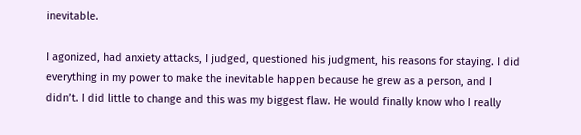inevitable.

I agonized, had anxiety attacks, I judged, questioned his judgment, his reasons for staying. I did everything in my power to make the inevitable happen because he grew as a person, and I didn’t. I did little to change and this was my biggest flaw. He would finally know who I really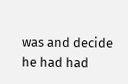was and decide he had had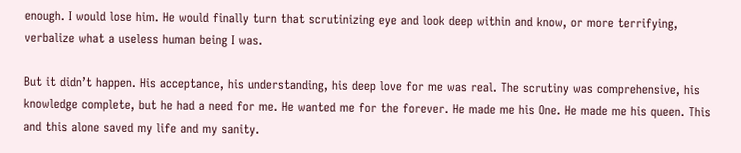enough. I would lose him. He would finally turn that scrutinizing eye and look deep within and know, or more terrifying, verbalize what a useless human being I was.

But it didn’t happen. His acceptance, his understanding, his deep love for me was real. The scrutiny was comprehensive, his knowledge complete, but he had a need for me. He wanted me for the forever. He made me his One. He made me his queen. This and this alone saved my life and my sanity.